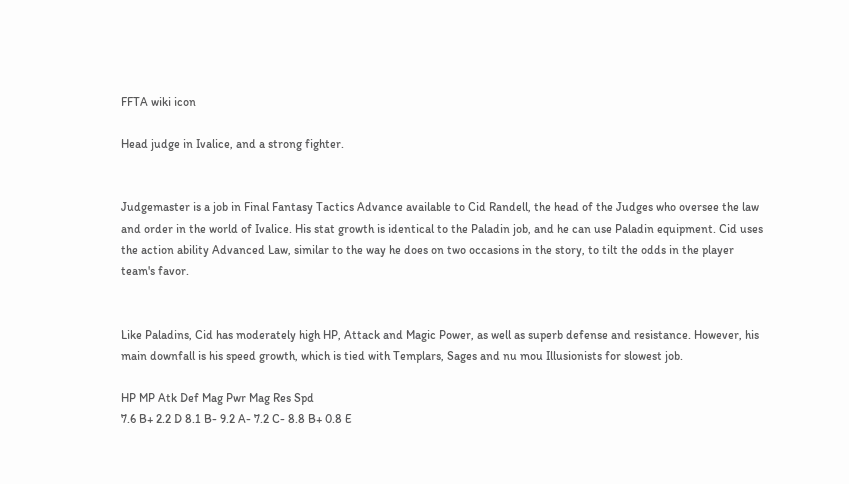FFTA wiki icon

Head judge in Ivalice, and a strong fighter.


Judgemaster is a job in Final Fantasy Tactics Advance available to Cid Randell, the head of the Judges who oversee the law and order in the world of Ivalice. His stat growth is identical to the Paladin job, and he can use Paladin equipment. Cid uses the action ability Advanced Law, similar to the way he does on two occasions in the story, to tilt the odds in the player team's favor.


Like Paladins, Cid has moderately high HP, Attack and Magic Power, as well as superb defense and resistance. However, his main downfall is his speed growth, which is tied with Templars, Sages and nu mou Illusionists for slowest job.

HP MP Atk Def Mag Pwr Mag Res Spd
7.6 B+ 2.2 D 8.1 B- 9.2 A- 7.2 C- 8.8 B+ 0.8 E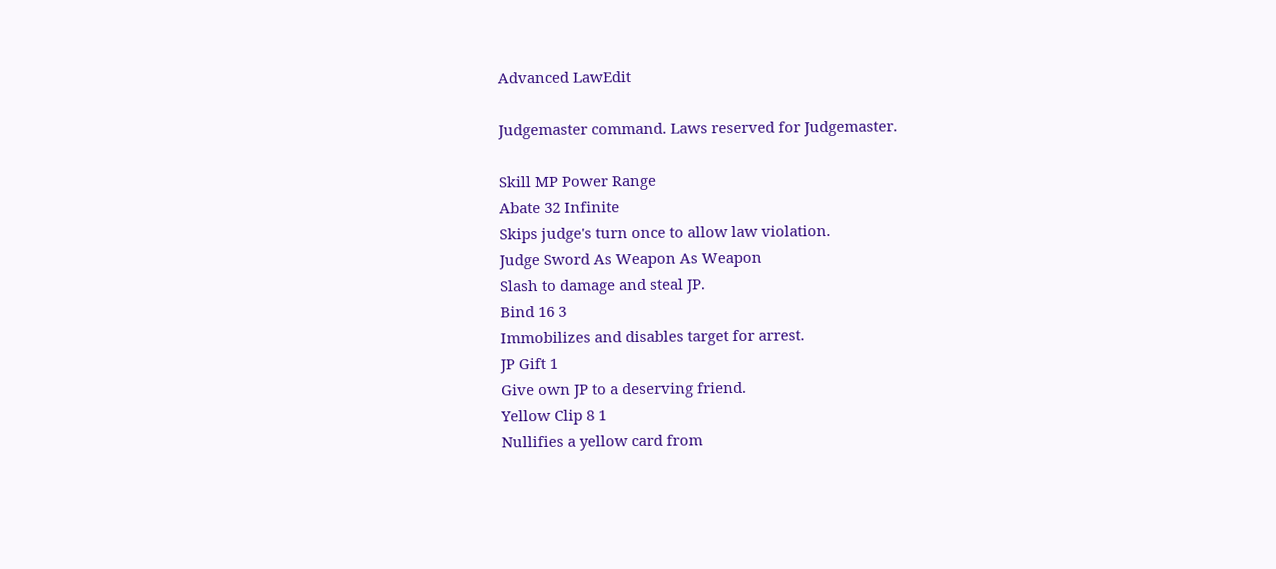Advanced LawEdit

Judgemaster command. Laws reserved for Judgemaster.

Skill MP Power Range
Abate 32 Infinite
Skips judge's turn once to allow law violation.
Judge Sword As Weapon As Weapon
Slash to damage and steal JP.
Bind 16 3
Immobilizes and disables target for arrest.
JP Gift 1
Give own JP to a deserving friend.
Yellow Clip 8 1
Nullifies a yellow card from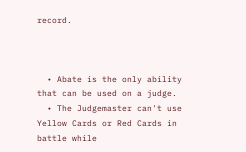record.



  • Abate is the only ability that can be used on a judge.
  • The Judgemaster can't use Yellow Cards or Red Cards in battle while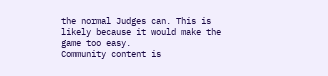the normal Judges can. This is likely because it would make the game too easy.
Community content is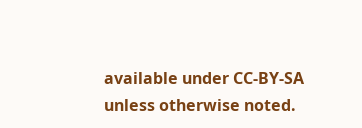available under CC-BY-SA unless otherwise noted.